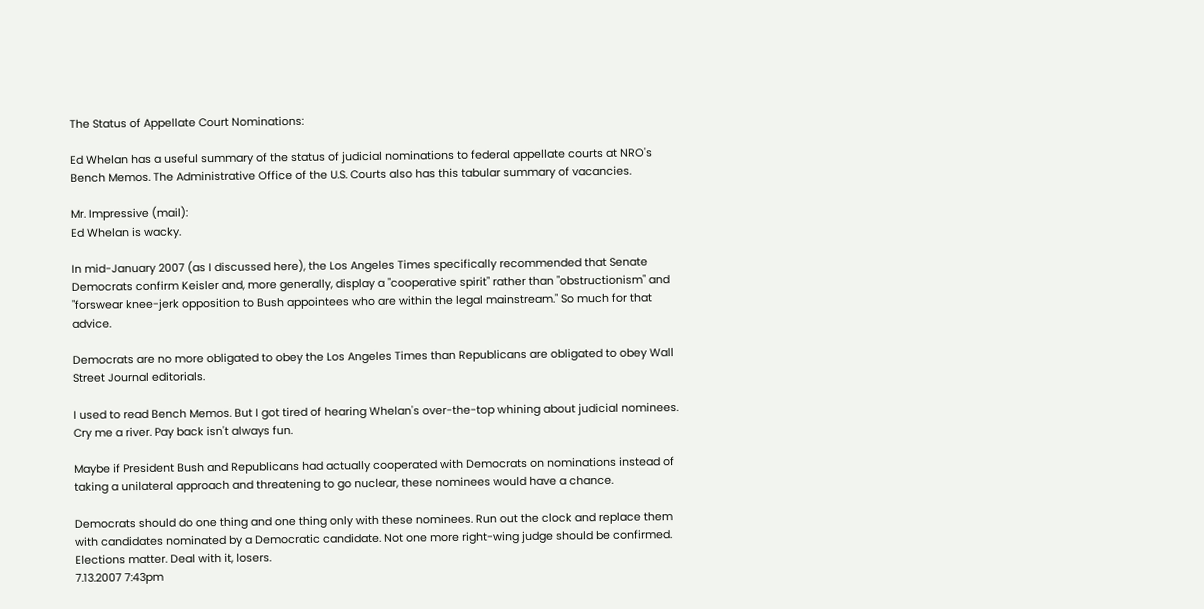The Status of Appellate Court Nominations:

Ed Whelan has a useful summary of the status of judicial nominations to federal appellate courts at NRO's Bench Memos. The Administrative Office of the U.S. Courts also has this tabular summary of vacancies.

Mr. Impressive (mail):
Ed Whelan is wacky.

In mid-January 2007 (as I discussed here), the Los Angeles Times specifically recommended that Senate Democrats confirm Keisler and, more generally, display a "cooperative spirit" rather than "obstructionism" and "forswear knee-jerk opposition to Bush appointees who are within the legal mainstream." So much for that advice.

Democrats are no more obligated to obey the Los Angeles Times than Republicans are obligated to obey Wall Street Journal editorials.

I used to read Bench Memos. But I got tired of hearing Whelan's over-the-top whining about judicial nominees. Cry me a river. Pay back isn't always fun.

Maybe if President Bush and Republicans had actually cooperated with Democrats on nominations instead of taking a unilateral approach and threatening to go nuclear, these nominees would have a chance.

Democrats should do one thing and one thing only with these nominees. Run out the clock and replace them with candidates nominated by a Democratic candidate. Not one more right-wing judge should be confirmed. Elections matter. Deal with it, losers.
7.13.2007 7:43pm